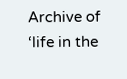Archive of ‘life in the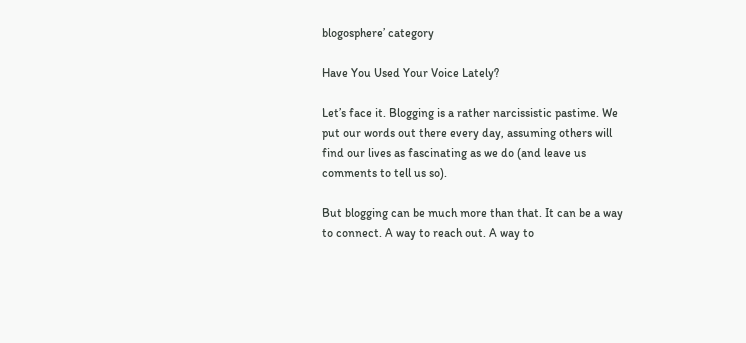blogosphere’ category

Have You Used Your Voice Lately?

Let’s face it. Blogging is a rather narcissistic pastime. We put our words out there every day, assuming others will find our lives as fascinating as we do (and leave us comments to tell us so).

But blogging can be much more than that. It can be a way to connect. A way to reach out. A way to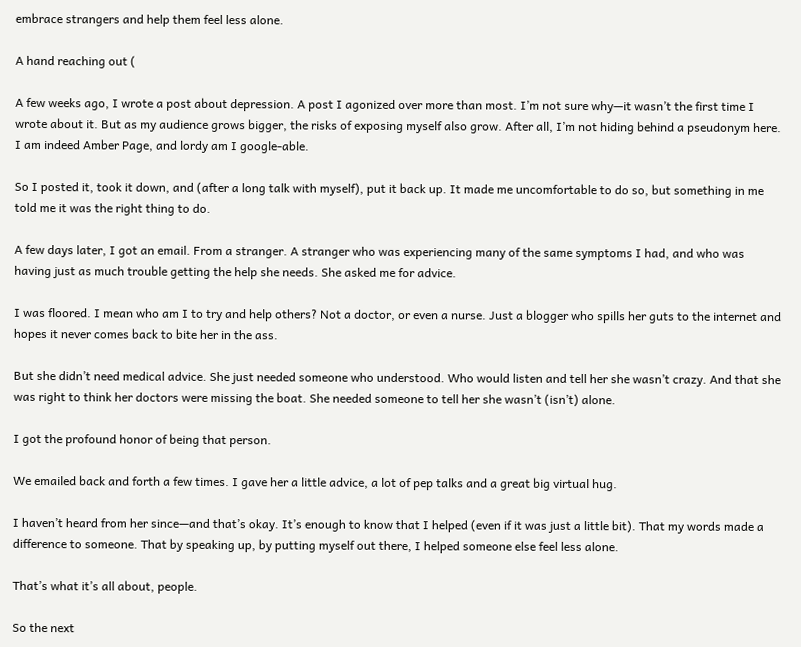embrace strangers and help them feel less alone.

A hand reaching out (

A few weeks ago, I wrote a post about depression. A post I agonized over more than most. I’m not sure why—it wasn’t the first time I wrote about it. But as my audience grows bigger, the risks of exposing myself also grow. After all, I’m not hiding behind a pseudonym here. I am indeed Amber Page, and lordy am I google-able.

So I posted it, took it down, and (after a long talk with myself), put it back up. It made me uncomfortable to do so, but something in me told me it was the right thing to do.

A few days later, I got an email. From a stranger. A stranger who was experiencing many of the same symptoms I had, and who was having just as much trouble getting the help she needs. She asked me for advice.

I was floored. I mean who am I to try and help others? Not a doctor, or even a nurse. Just a blogger who spills her guts to the internet and hopes it never comes back to bite her in the ass.

But she didn’t need medical advice. She just needed someone who understood. Who would listen and tell her she wasn’t crazy. And that she was right to think her doctors were missing the boat. She needed someone to tell her she wasn’t (isn’t) alone.

I got the profound honor of being that person.

We emailed back and forth a few times. I gave her a little advice, a lot of pep talks and a great big virtual hug.

I haven’t heard from her since—and that’s okay. It’s enough to know that I helped (even if it was just a little bit). That my words made a difference to someone. That by speaking up, by putting myself out there, I helped someone else feel less alone.

That’s what it’s all about, people.

So the next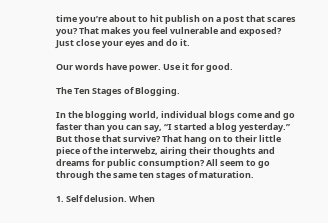time you’re about to hit publish on a post that scares you? That makes you feel vulnerable and exposed? Just close your eyes and do it.

Our words have power. Use it for good.

The Ten Stages of Blogging.

In the blogging world, individual blogs come and go faster than you can say, “I started a blog yesterday.” But those that survive? That hang on to their little piece of the interwebz, airing their thoughts and dreams for public consumption? All seem to go through the same ten stages of maturation.

1. Self delusion. When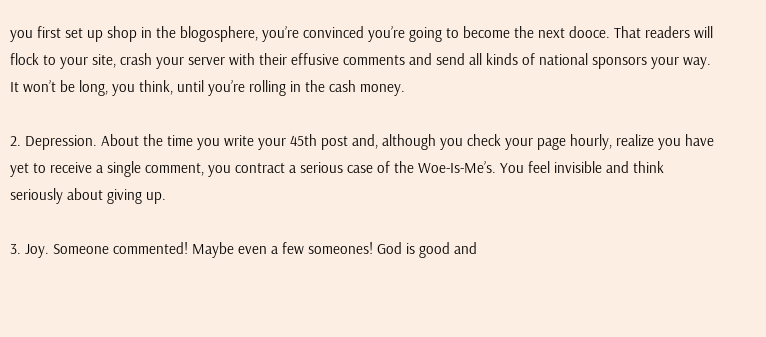you first set up shop in the blogosphere, you’re convinced you’re going to become the next dooce. That readers will flock to your site, crash your server with their effusive comments and send all kinds of national sponsors your way. It won’t be long, you think, until you’re rolling in the cash money.

2. Depression. About the time you write your 45th post and, although you check your page hourly, realize you have yet to receive a single comment, you contract a serious case of the Woe-Is-Me’s. You feel invisible and think seriously about giving up.

3. Joy. Someone commented! Maybe even a few someones! God is good and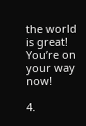the world is great! You’re on your way now!

4.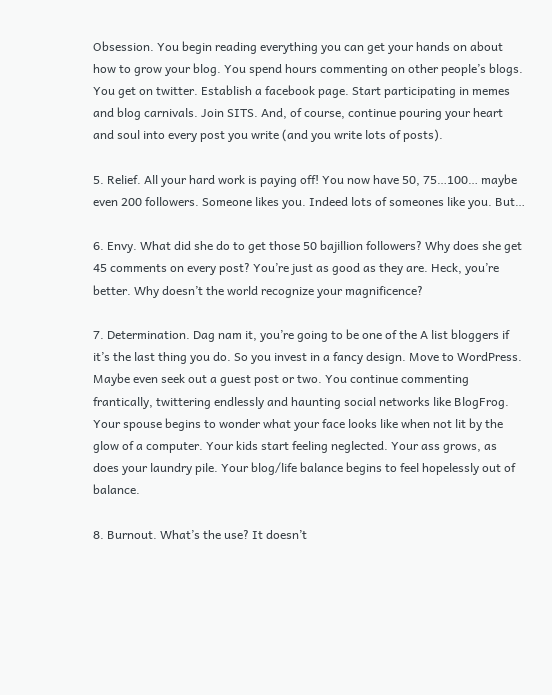Obsession. You begin reading everything you can get your hands on about how to grow your blog. You spend hours commenting on other people’s blogs. You get on twitter. Establish a facebook page. Start participating in memes and blog carnivals. Join SITS. And, of course, continue pouring your heart and soul into every post you write (and you write lots of posts).

5. Relief. All your hard work is paying off! You now have 50, 75…100… maybe even 200 followers. Someone likes you. Indeed lots of someones like you. But…

6. Envy. What did she do to get those 50 bajillion followers? Why does she get 45 comments on every post? You’re just as good as they are. Heck, you’re better. Why doesn’t the world recognize your magnificence?

7. Determination. Dag nam it, you’re going to be one of the A list bloggers if it’s the last thing you do. So you invest in a fancy design. Move to WordPress. Maybe even seek out a guest post or two. You continue commenting frantically, twittering endlessly and haunting social networks like BlogFrog. Your spouse begins to wonder what your face looks like when not lit by the glow of a computer. Your kids start feeling neglected. Your ass grows, as does your laundry pile. Your blog/life balance begins to feel hopelessly out of balance.

8. Burnout. What’s the use? It doesn’t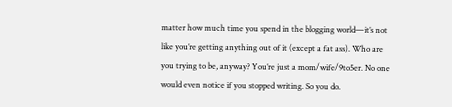matter how much time you spend in the blogging world—it’s not like you’re getting anything out of it (except a fat ass). Who are you trying to be, anyway? You’re just a mom/wife/9to5er. No one would even notice if you stopped writing. So you do.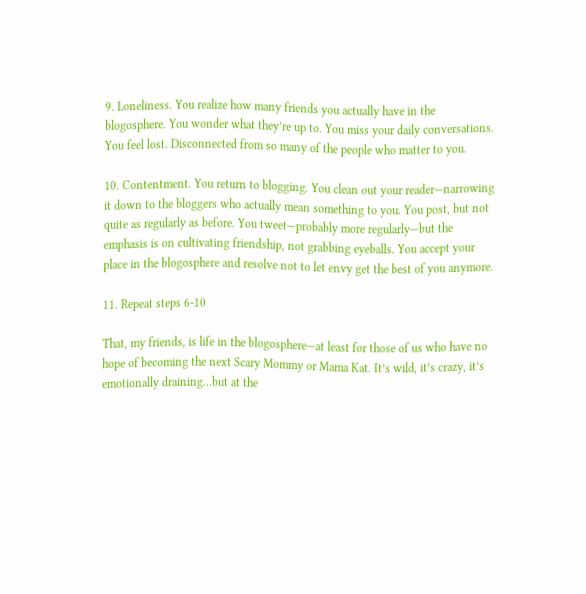9. Loneliness. You realize how many friends you actually have in the blogosphere. You wonder what they’re up to. You miss your daily conversations. You feel lost. Disconnected from so many of the people who matter to you.

10. Contentment. You return to blogging. You clean out your reader—narrowing it down to the bloggers who actually mean something to you. You post, but not quite as regularly as before. You tweet—probably more regularly—but the emphasis is on cultivating friendship, not grabbing eyeballs. You accept your place in the blogosphere and resolve not to let envy get the best of you anymore.

11. Repeat steps 6-10

That, my friends, is life in the blogosphere—at least for those of us who have no hope of becoming the next Scary Mommy or Mama Kat. It’s wild, it’s crazy, it’s emotionally draining…but at the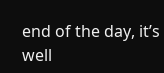end of the day, it’s well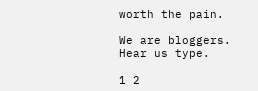worth the pain.

We are bloggers. Hear us type.

1 2